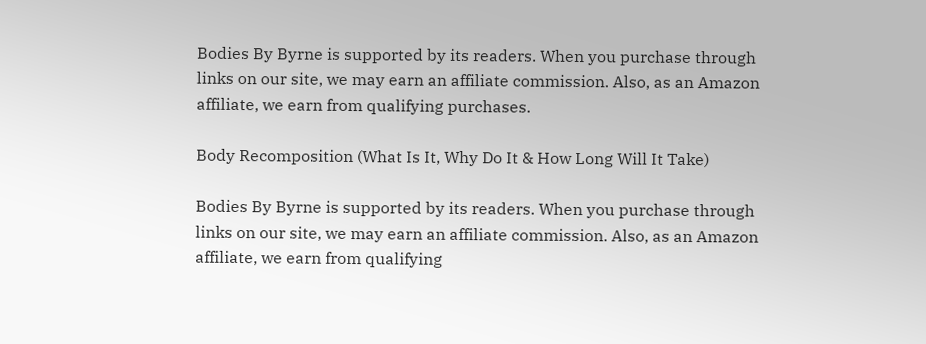Bodies By Byrne is supported by its readers. When you purchase through links on our site, we may earn an affiliate commission. Also, as an Amazon affiliate, we earn from qualifying purchases.

Body Recomposition (What Is It, Why Do It & How Long Will It Take)

Bodies By Byrne is supported by its readers. When you purchase through links on our site, we may earn an affiliate commission. Also, as an Amazon affiliate, we earn from qualifying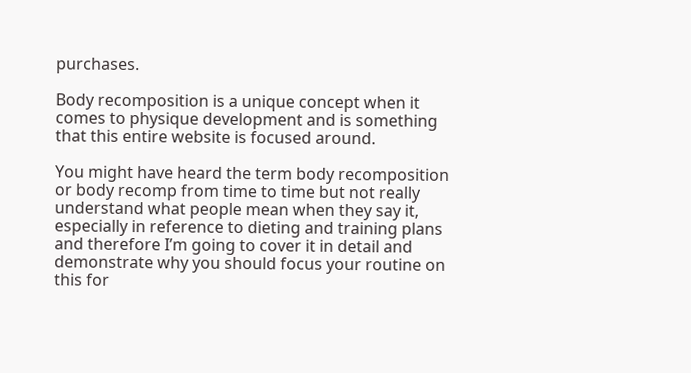purchases.

Body recomposition is a unique concept when it comes to physique development and is something that this entire website is focused around.

You might have heard the term body recomposition or body recomp from time to time but not really understand what people mean when they say it, especially in reference to dieting and training plans and therefore I’m going to cover it in detail and demonstrate why you should focus your routine on this for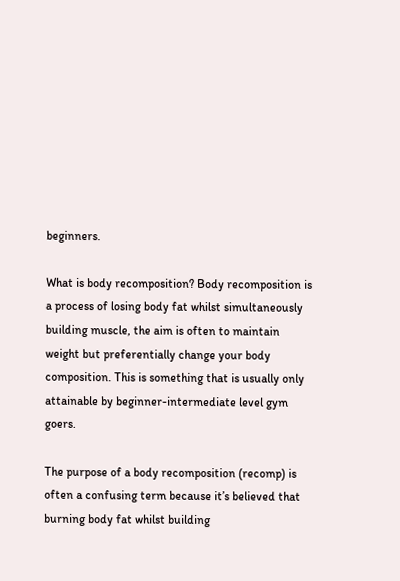beginners.

What is body recomposition? Body recomposition is a process of losing body fat whilst simultaneously building muscle, the aim is often to maintain weight but preferentially change your body composition. This is something that is usually only attainable by beginner-intermediate level gym goers.

The purpose of a body recomposition (recomp) is often a confusing term because it’s believed that burning body fat whilst building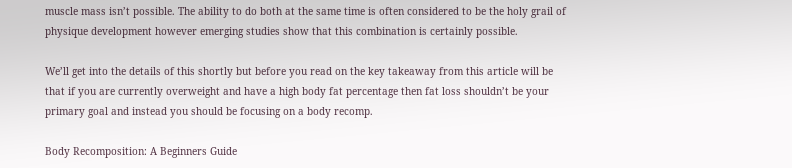muscle mass isn’t possible. The ability to do both at the same time is often considered to be the holy grail of physique development however emerging studies show that this combination is certainly possible.

We’ll get into the details of this shortly but before you read on the key takeaway from this article will be that if you are currently overweight and have a high body fat percentage then fat loss shouldn’t be your primary goal and instead you should be focusing on a body recomp.

Body Recomposition: A Beginners Guide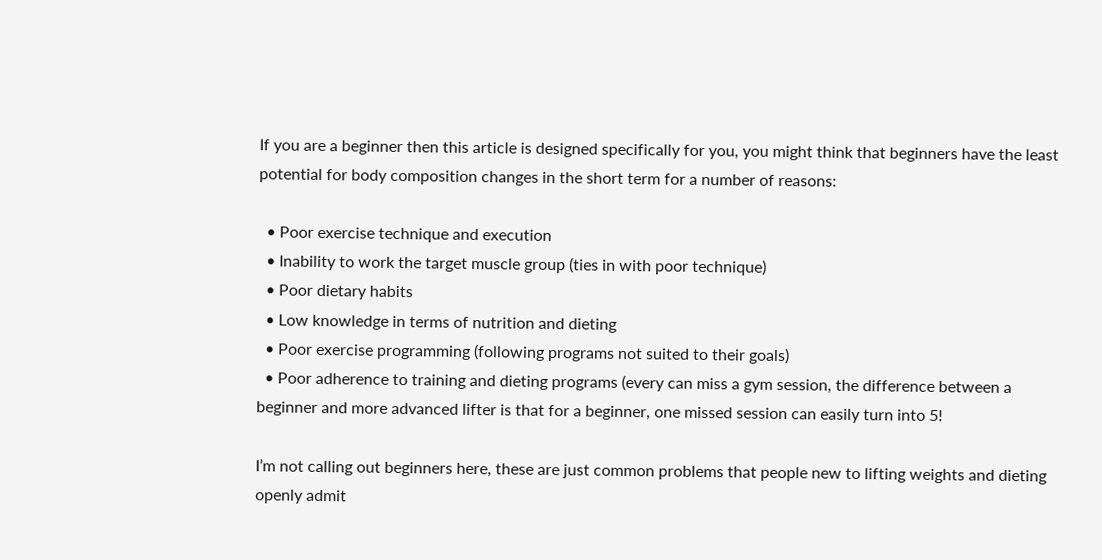If you are a beginner then this article is designed specifically for you, you might think that beginners have the least potential for body composition changes in the short term for a number of reasons:

  • Poor exercise technique and execution
  • Inability to work the target muscle group (ties in with poor technique)
  • Poor dietary habits
  • Low knowledge in terms of nutrition and dieting
  • Poor exercise programming (following programs not suited to their goals)
  • Poor adherence to training and dieting programs (every can miss a gym session, the difference between a beginner and more advanced lifter is that for a beginner, one missed session can easily turn into 5!

I’m not calling out beginners here, these are just common problems that people new to lifting weights and dieting openly admit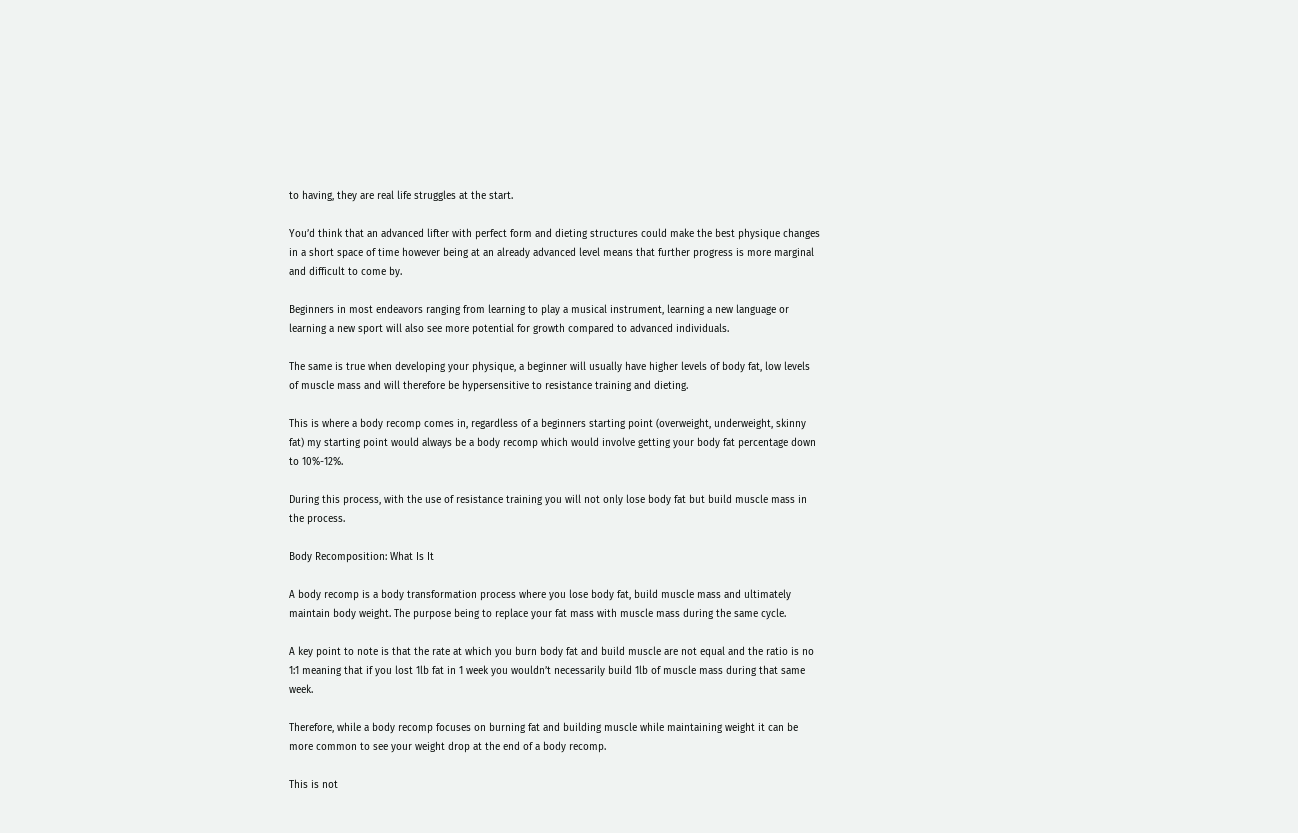to having, they are real life struggles at the start.

You’d think that an advanced lifter with perfect form and dieting structures could make the best physique changes in a short space of time however being at an already advanced level means that further progress is more marginal and difficult to come by.

Beginners in most endeavors ranging from learning to play a musical instrument, learning a new language or learning a new sport will also see more potential for growth compared to advanced individuals.

The same is true when developing your physique, a beginner will usually have higher levels of body fat, low levels of muscle mass and will therefore be hypersensitive to resistance training and dieting.

This is where a body recomp comes in, regardless of a beginners starting point (overweight, underweight, skinny fat) my starting point would always be a body recomp which would involve getting your body fat percentage down to 10%-12%.

During this process, with the use of resistance training you will not only lose body fat but build muscle mass in the process.

Body Recomposition: What Is It

A body recomp is a body transformation process where you lose body fat, build muscle mass and ultimately maintain body weight. The purpose being to replace your fat mass with muscle mass during the same cycle.

A key point to note is that the rate at which you burn body fat and build muscle are not equal and the ratio is no 1:1 meaning that if you lost 1lb fat in 1 week you wouldn’t necessarily build 1lb of muscle mass during that same week.

Therefore, while a body recomp focuses on burning fat and building muscle while maintaining weight it can be more common to see your weight drop at the end of a body recomp.

This is not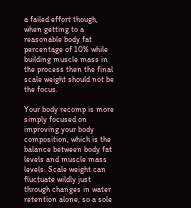a failed effort though, when getting to a reasonable body fat percentage of 10% while building muscle mass in the process then the final scale weight should not be the focus.

Your body recomp is more simply focused on improving your body composition, which is the balance between body fat levels and muscle mass levels. Scale weight can fluctuate wildly just through changes in water retention alone, so a sole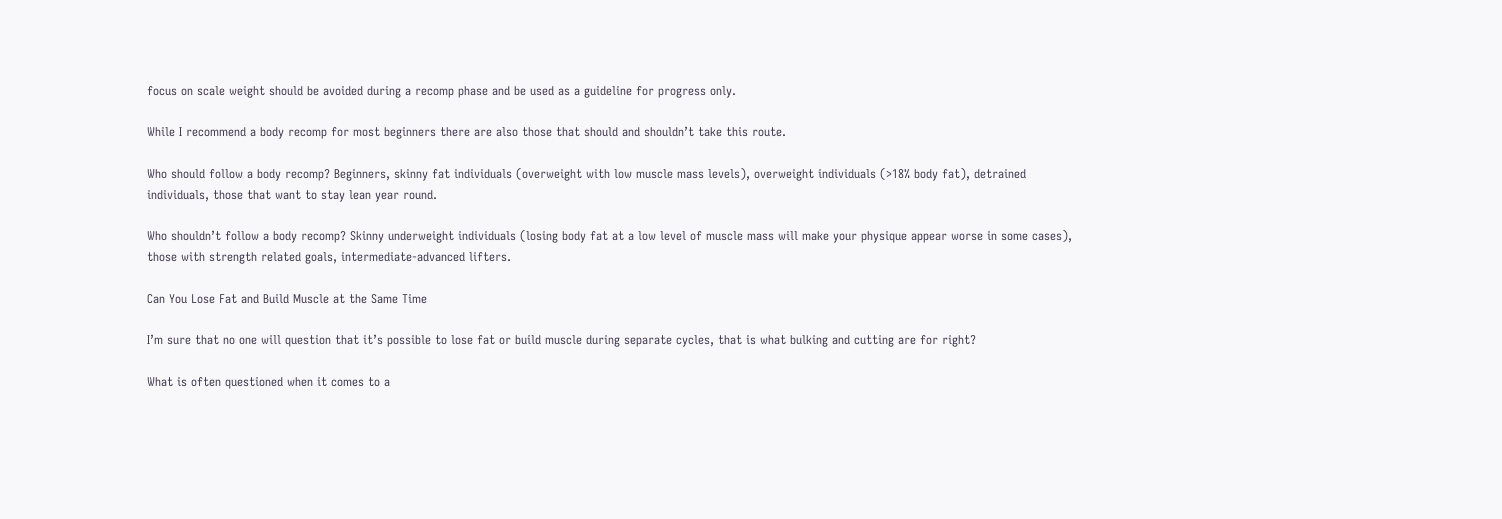focus on scale weight should be avoided during a recomp phase and be used as a guideline for progress only.

While I recommend a body recomp for most beginners there are also those that should and shouldn’t take this route.

Who should follow a body recomp? Beginners, skinny fat individuals (overweight with low muscle mass levels), overweight individuals (>18% body fat), detrained individuals, those that want to stay lean year round.

Who shouldn’t follow a body recomp? Skinny underweight individuals (losing body fat at a low level of muscle mass will make your physique appear worse in some cases), those with strength related goals, intermediate-advanced lifters.

Can You Lose Fat and Build Muscle at the Same Time

I’m sure that no one will question that it’s possible to lose fat or build muscle during separate cycles, that is what bulking and cutting are for right?

What is often questioned when it comes to a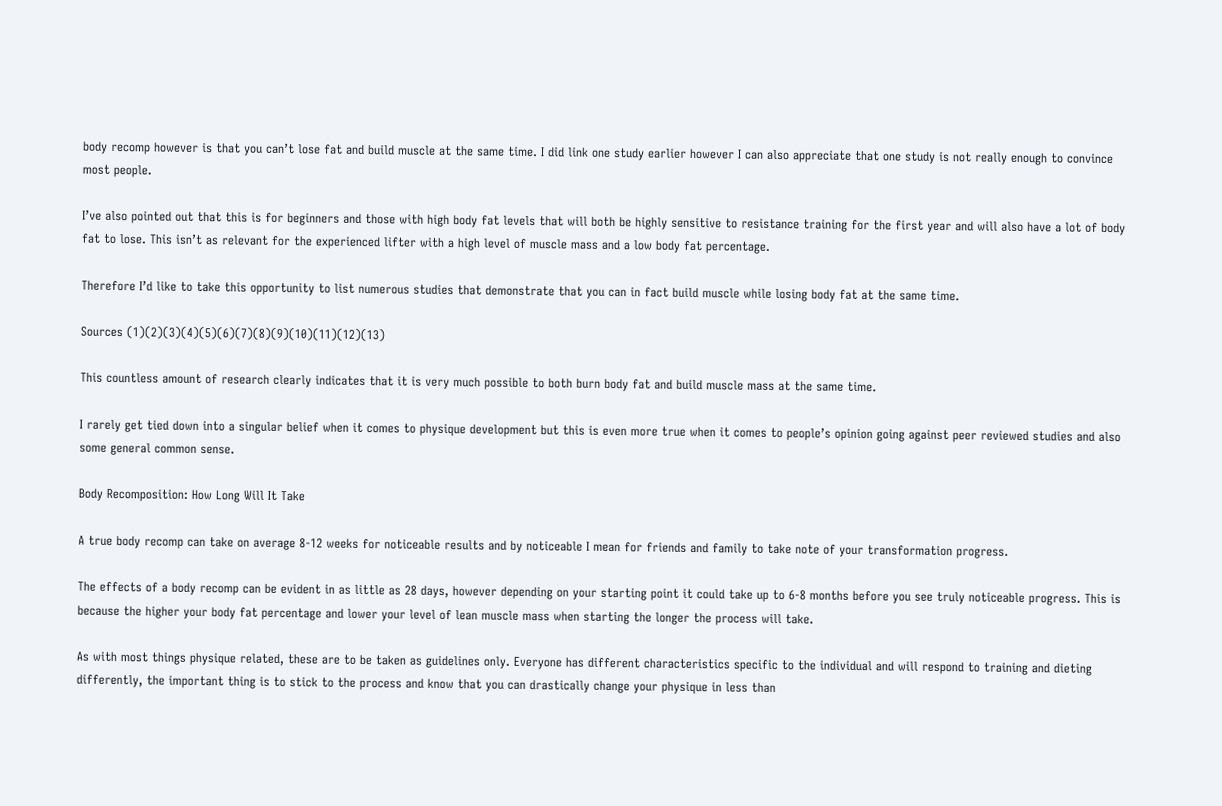body recomp however is that you can’t lose fat and build muscle at the same time. I did link one study earlier however I can also appreciate that one study is not really enough to convince most people.

I’ve also pointed out that this is for beginners and those with high body fat levels that will both be highly sensitive to resistance training for the first year and will also have a lot of body fat to lose. This isn’t as relevant for the experienced lifter with a high level of muscle mass and a low body fat percentage.

Therefore I’d like to take this opportunity to list numerous studies that demonstrate that you can in fact build muscle while losing body fat at the same time.

Sources (1)(2)(3)(4)(5)(6)(7)(8)(9)(10)(11)(12)(13)

This countless amount of research clearly indicates that it is very much possible to both burn body fat and build muscle mass at the same time.

I rarely get tied down into a singular belief when it comes to physique development but this is even more true when it comes to people’s opinion going against peer reviewed studies and also some general common sense.

Body Recomposition: How Long Will It Take

A true body recomp can take on average 8-12 weeks for noticeable results and by noticeable I mean for friends and family to take note of your transformation progress.

The effects of a body recomp can be evident in as little as 28 days, however depending on your starting point it could take up to 6-8 months before you see truly noticeable progress. This is because the higher your body fat percentage and lower your level of lean muscle mass when starting the longer the process will take.

As with most things physique related, these are to be taken as guidelines only. Everyone has different characteristics specific to the individual and will respond to training and dieting differently, the important thing is to stick to the process and know that you can drastically change your physique in less than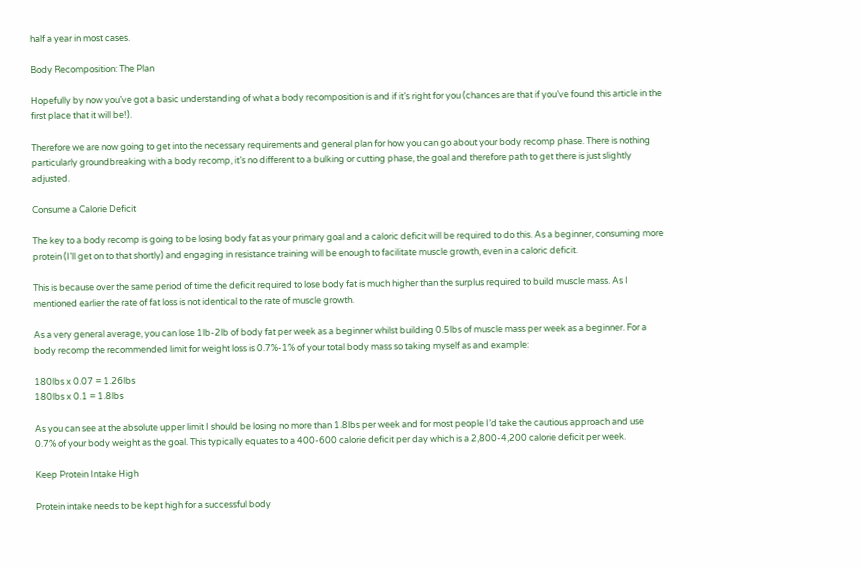half a year in most cases.

Body Recomposition: The Plan

Hopefully by now you’ve got a basic understanding of what a body recomposition is and if it’s right for you (chances are that if you’ve found this article in the first place that it will be!).

Therefore we are now going to get into the necessary requirements and general plan for how you can go about your body recomp phase. There is nothing particularly groundbreaking with a body recomp, it’s no different to a bulking or cutting phase, the goal and therefore path to get there is just slightly adjusted.

Consume a Calorie Deficit

The key to a body recomp is going to be losing body fat as your primary goal and a caloric deficit will be required to do this. As a beginner, consuming more protein (I’ll get on to that shortly) and engaging in resistance training will be enough to facilitate muscle growth, even in a caloric deficit.

This is because over the same period of time the deficit required to lose body fat is much higher than the surplus required to build muscle mass. As I mentioned earlier the rate of fat loss is not identical to the rate of muscle growth.

As a very general average, you can lose 1lb-2lb of body fat per week as a beginner whilst building 0.5lbs of muscle mass per week as a beginner. For a body recomp the recommended limit for weight loss is 0.7%-1% of your total body mass so taking myself as and example:

180lbs x 0.07 = 1.26lbs
180lbs x 0.1 = 1.8lbs

As you can see at the absolute upper limit I should be losing no more than 1.8lbs per week and for most people I’d take the cautious approach and use 0.7% of your body weight as the goal. This typically equates to a 400-600 calorie deficit per day which is a 2,800-4,200 calorie deficit per week.

Keep Protein Intake High

Protein intake needs to be kept high for a successful body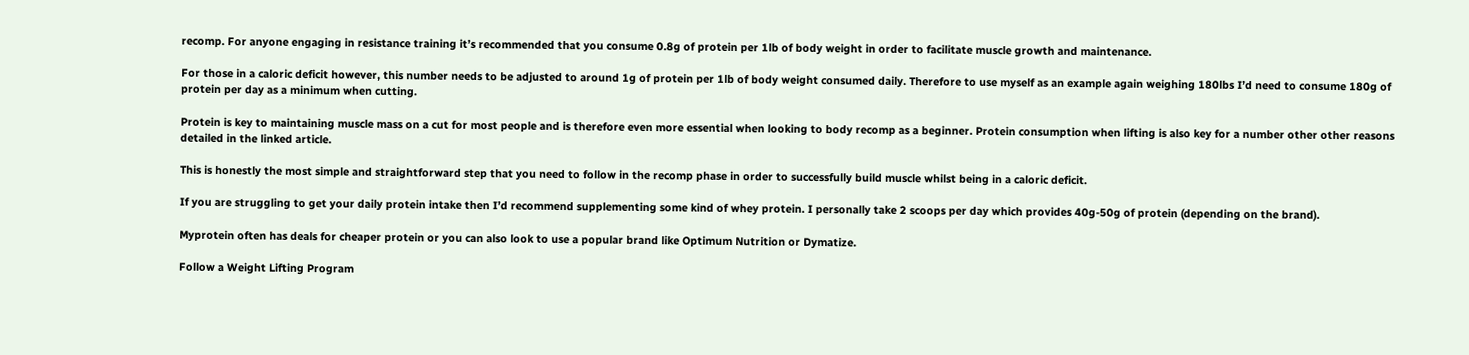recomp. For anyone engaging in resistance training it’s recommended that you consume 0.8g of protein per 1lb of body weight in order to facilitate muscle growth and maintenance.

For those in a caloric deficit however, this number needs to be adjusted to around 1g of protein per 1lb of body weight consumed daily. Therefore to use myself as an example again weighing 180lbs I’d need to consume 180g of protein per day as a minimum when cutting.

Protein is key to maintaining muscle mass on a cut for most people and is therefore even more essential when looking to body recomp as a beginner. Protein consumption when lifting is also key for a number other other reasons detailed in the linked article.

This is honestly the most simple and straightforward step that you need to follow in the recomp phase in order to successfully build muscle whilst being in a caloric deficit.

If you are struggling to get your daily protein intake then I’d recommend supplementing some kind of whey protein. I personally take 2 scoops per day which provides 40g-50g of protein (depending on the brand).

Myprotein often has deals for cheaper protein or you can also look to use a popular brand like Optimum Nutrition or Dymatize.

Follow a Weight Lifting Program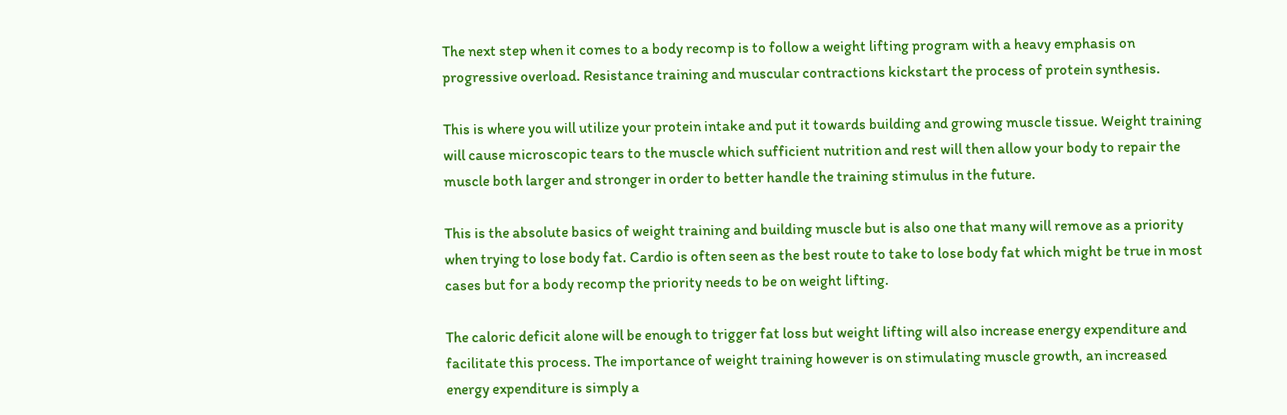The next step when it comes to a body recomp is to follow a weight lifting program with a heavy emphasis on progressive overload. Resistance training and muscular contractions kickstart the process of protein synthesis.

This is where you will utilize your protein intake and put it towards building and growing muscle tissue. Weight training will cause microscopic tears to the muscle which sufficient nutrition and rest will then allow your body to repair the muscle both larger and stronger in order to better handle the training stimulus in the future.

This is the absolute basics of weight training and building muscle but is also one that many will remove as a priority when trying to lose body fat. Cardio is often seen as the best route to take to lose body fat which might be true in most cases but for a body recomp the priority needs to be on weight lifting.

The caloric deficit alone will be enough to trigger fat loss but weight lifting will also increase energy expenditure and facilitate this process. The importance of weight training however is on stimulating muscle growth, an increased energy expenditure is simply a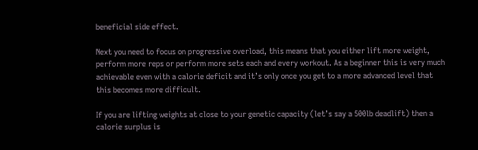beneficial side effect.

Next you need to focus on progressive overload, this means that you either lift more weight, perform more reps or perform more sets each and every workout. As a beginner this is very much achievable even with a calorie deficit and it’s only once you get to a more advanced level that this becomes more difficult.

If you are lifting weights at close to your genetic capacity (let’s say a 500lb deadlift) then a calorie surplus is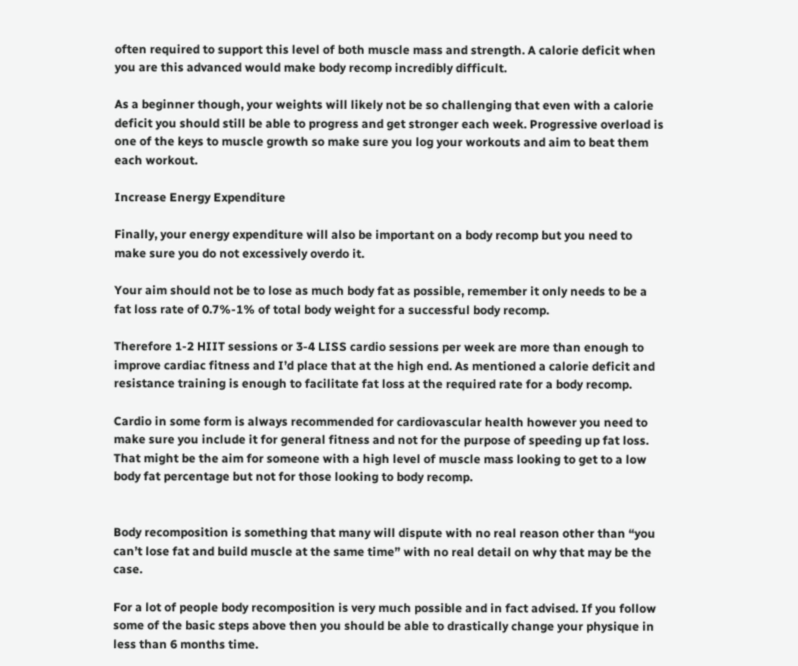often required to support this level of both muscle mass and strength. A calorie deficit when you are this advanced would make body recomp incredibly difficult.

As a beginner though, your weights will likely not be so challenging that even with a calorie deficit you should still be able to progress and get stronger each week. Progressive overload is one of the keys to muscle growth so make sure you log your workouts and aim to beat them each workout.

Increase Energy Expenditure

Finally, your energy expenditure will also be important on a body recomp but you need to make sure you do not excessively overdo it.

Your aim should not be to lose as much body fat as possible, remember it only needs to be a fat loss rate of 0.7%-1% of total body weight for a successful body recomp.

Therefore 1-2 HIIT sessions or 3-4 LISS cardio sessions per week are more than enough to improve cardiac fitness and I’d place that at the high end. As mentioned a calorie deficit and resistance training is enough to facilitate fat loss at the required rate for a body recomp.

Cardio in some form is always recommended for cardiovascular health however you need to make sure you include it for general fitness and not for the purpose of speeding up fat loss. That might be the aim for someone with a high level of muscle mass looking to get to a low body fat percentage but not for those looking to body recomp.


Body recomposition is something that many will dispute with no real reason other than “you can’t lose fat and build muscle at the same time” with no real detail on why that may be the case.

For a lot of people body recomposition is very much possible and in fact advised. If you follow some of the basic steps above then you should be able to drastically change your physique in less than 6 months time.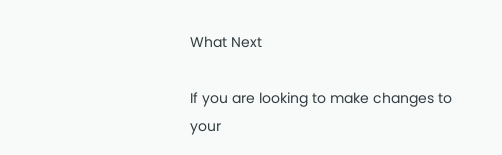What Next

If you are looking to make changes to your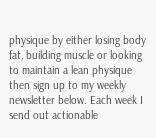physique by either losing body fat, building muscle or looking to maintain a lean physique then sign up to my weekly newsletter below. Each week I send out actionable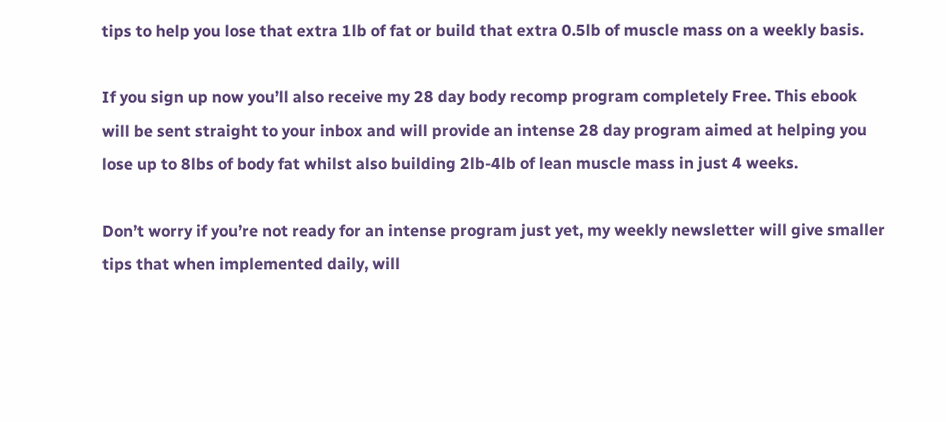tips to help you lose that extra 1lb of fat or build that extra 0.5lb of muscle mass on a weekly basis.

If you sign up now you’ll also receive my 28 day body recomp program completely Free. This ebook will be sent straight to your inbox and will provide an intense 28 day program aimed at helping you lose up to 8lbs of body fat whilst also building 2lb-4lb of lean muscle mass in just 4 weeks.

Don’t worry if you’re not ready for an intense program just yet, my weekly newsletter will give smaller tips that when implemented daily, will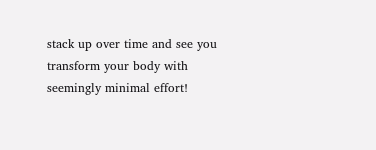stack up over time and see you transform your body with seemingly minimal effort!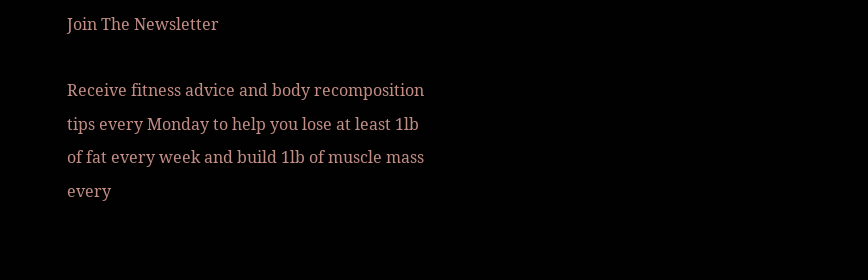Join The Newsletter

Receive fitness advice and body recomposition tips every Monday to help you lose at least 1lb of fat every week and build 1lb of muscle mass every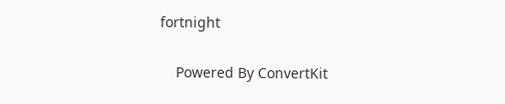fortnight

    Powered By ConvertKit